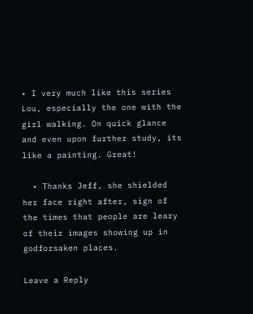• I very much like this series Lou, especially the one with the girl walking. On quick glance and even upon further study, its like a painting. Great!

  • Thanks Jeff, she shielded her face right after, sign of the times that people are leary of their images showing up in godforsaken places.

Leave a Reply